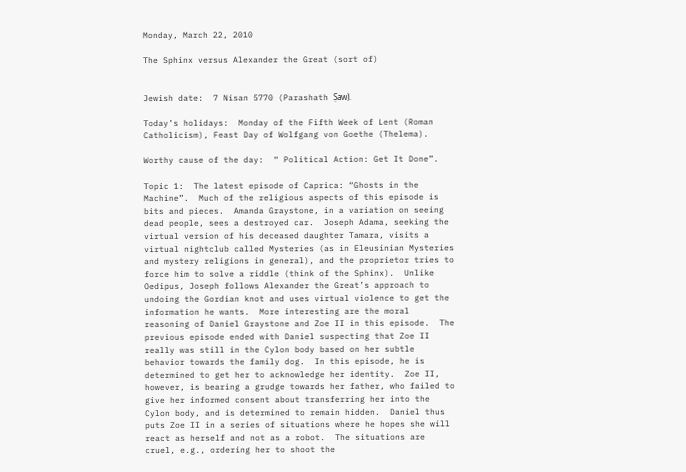Monday, March 22, 2010

The Sphinx versus Alexander the Great (sort of)


Jewish date:  7 Nisan 5770 (Parashath Ṣaw).

Today’s holidays:  Monday of the Fifth Week of Lent (Roman Catholicism), Feast Day of Wolfgang von Goethe (Thelema).

Worthy cause of the day:  “ Political Action: Get It Done”.

Topic 1:  The latest episode of Caprica: “Ghosts in the Machine”.  Much of the religious aspects of this episode is bits and pieces.  Amanda Graystone, in a variation on seeing dead people, sees a destroyed car.  Joseph Adama, seeking the virtual version of his deceased daughter Tamara, visits a virtual nightclub called Mysteries (as in Eleusinian Mysteries and mystery religions in general), and the proprietor tries to force him to solve a riddle (think of the Sphinx).  Unlike Oedipus, Joseph follows Alexander the Great’s approach to undoing the Gordian knot and uses virtual violence to get the information he wants.  More interesting are the moral reasoning of Daniel Graystone and Zoe II in this episode.  The previous episode ended with Daniel suspecting that Zoe II really was still in the Cylon body based on her subtle behavior towards the family dog.  In this episode, he is determined to get her to acknowledge her identity.  Zoe II, however, is bearing a grudge towards her father, who failed to give her informed consent about transferring her into the Cylon body, and is determined to remain hidden.  Daniel thus puts Zoe II in a series of situations where he hopes she will react as herself and not as a robot.  The situations are cruel, e.g., ordering her to shoot the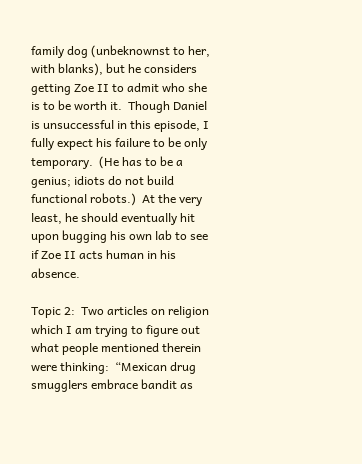family dog (unbeknownst to her, with blanks), but he considers getting Zoe II to admit who she is to be worth it.  Though Daniel is unsuccessful in this episode, I fully expect his failure to be only temporary.  (He has to be a genius; idiots do not build functional robots.)  At the very least, he should eventually hit upon bugging his own lab to see if Zoe II acts human in his absence.

Topic 2:  Two articles on religion which I am trying to figure out what people mentioned therein were thinking:  “Mexican drug smugglers embrace bandit as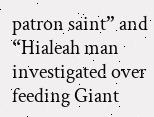patron saint” and “Hialeah man investigated over feeding Giant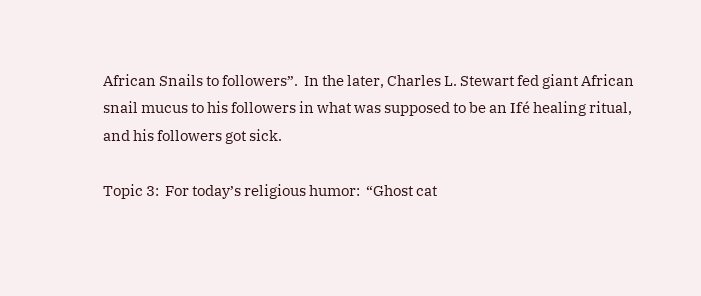African Snails to followers”.  In the later, Charles L. Stewart fed giant African snail mucus to his followers in what was supposed to be an Ifé healing ritual, and his followers got sick.

Topic 3:  For today’s religious humor:  “Ghost cat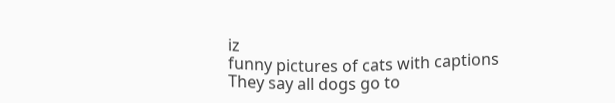iz
funny pictures of cats with captions
They say all dogs go to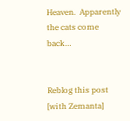Heaven.  Apparently the cats come back…


Reblog this post [with Zemanta]